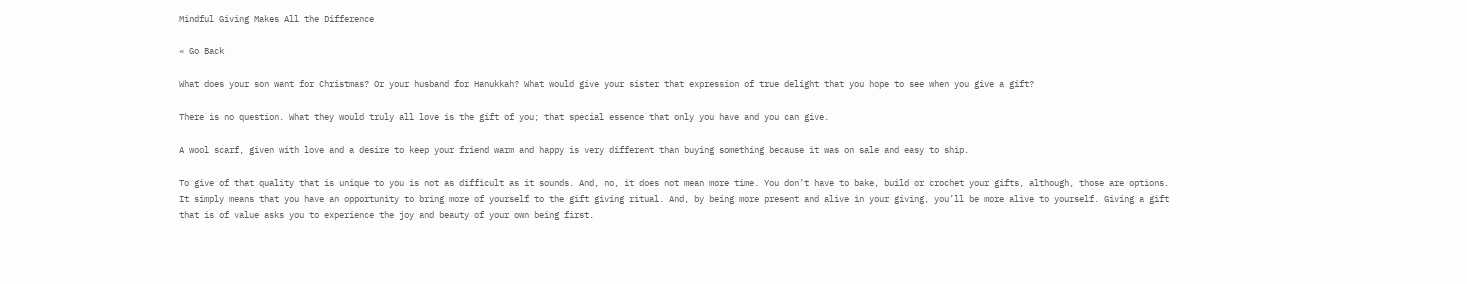Mindful Giving Makes All the Difference

« Go Back

What does your son want for Christmas? Or your husband for Hanukkah? What would give your sister that expression of true delight that you hope to see when you give a gift?

There is no question. What they would truly all love is the gift of you; that special essence that only you have and you can give.

A wool scarf, given with love and a desire to keep your friend warm and happy is very different than buying something because it was on sale and easy to ship.

To give of that quality that is unique to you is not as difficult as it sounds. And, no, it does not mean more time. You don’t have to bake, build or crochet your gifts, although, those are options. It simply means that you have an opportunity to bring more of yourself to the gift giving ritual. And, by being more present and alive in your giving, you’ll be more alive to yourself. Giving a gift that is of value asks you to experience the joy and beauty of your own being first.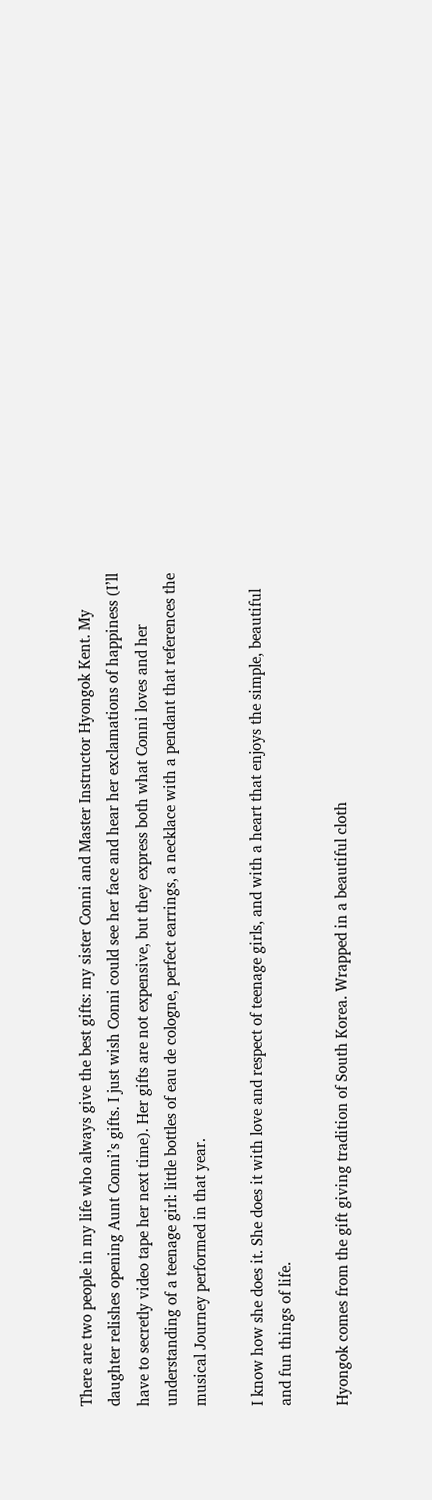There are two people in my life who always give the best gifts: my sister Conni and Master Instructor Hyongok Kent. My daughter relishes opening Aunt Conni’s gifts. I just wish Conni could see her face and hear her exclamations of happiness (I’ll have to secretly video tape her next time). Her gifts are not expensive, but they express both what Conni loves and her understanding of a teenage girl: little bottles of eau de cologne, perfect earrings, a necklace with a pendant that references the musical Journey performed in that year.

I know how she does it. She does it with love and respect of teenage girls, and with a heart that enjoys the simple, beautiful and fun things of life.

Hyongok comes from the gift giving tradition of South Korea. Wrapped in a beautiful cloth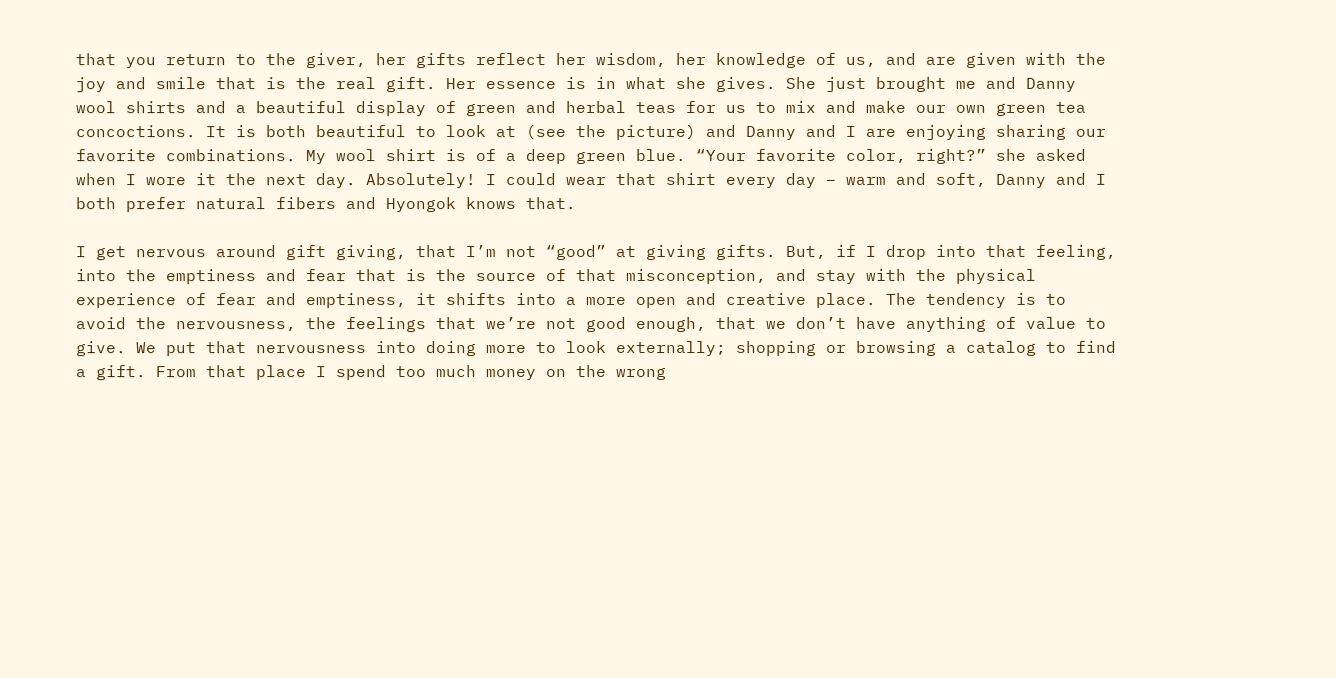that you return to the giver, her gifts reflect her wisdom, her knowledge of us, and are given with the joy and smile that is the real gift. Her essence is in what she gives. She just brought me and Danny wool shirts and a beautiful display of green and herbal teas for us to mix and make our own green tea concoctions. It is both beautiful to look at (see the picture) and Danny and I are enjoying sharing our favorite combinations. My wool shirt is of a deep green blue. “Your favorite color, right?” she asked when I wore it the next day. Absolutely! I could wear that shirt every day – warm and soft, Danny and I both prefer natural fibers and Hyongok knows that.

I get nervous around gift giving, that I’m not “good” at giving gifts. But, if I drop into that feeling, into the emptiness and fear that is the source of that misconception, and stay with the physical experience of fear and emptiness, it shifts into a more open and creative place. The tendency is to avoid the nervousness, the feelings that we’re not good enough, that we don’t have anything of value to give. We put that nervousness into doing more to look externally; shopping or browsing a catalog to find a gift. From that place I spend too much money on the wrong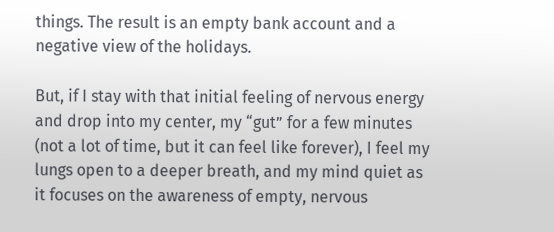things. The result is an empty bank account and a negative view of the holidays.

But, if I stay with that initial feeling of nervous energy and drop into my center, my “gut” for a few minutes (not a lot of time, but it can feel like forever), I feel my lungs open to a deeper breath, and my mind quiet as it focuses on the awareness of empty, nervous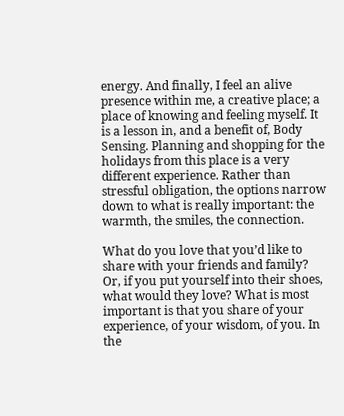energy. And finally, I feel an alive presence within me, a creative place; a place of knowing and feeling myself. It is a lesson in, and a benefit of, Body Sensing. Planning and shopping for the holidays from this place is a very different experience. Rather than stressful obligation, the options narrow down to what is really important: the warmth, the smiles, the connection.

What do you love that you’d like to share with your friends and family? Or, if you put yourself into their shoes, what would they love? What is most important is that you share of your experience, of your wisdom, of you. In the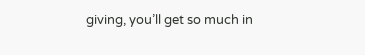giving, you’ll get so much in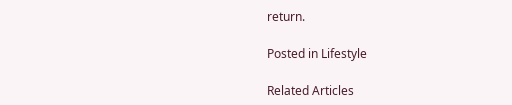return.

Posted in Lifestyle

Related Articles